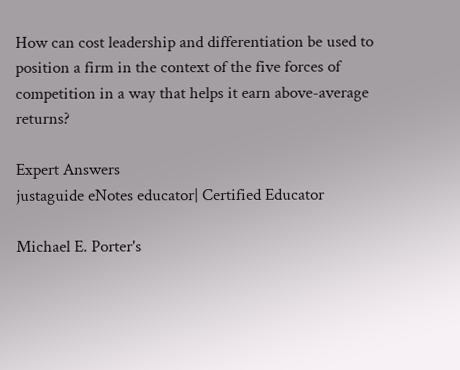How can cost leadership and differentiation be used to position a firm in the context of the five forces of competition in a way that helps it earn above-average returns?

Expert Answers
justaguide eNotes educator| Certified Educator

Michael E. Porter's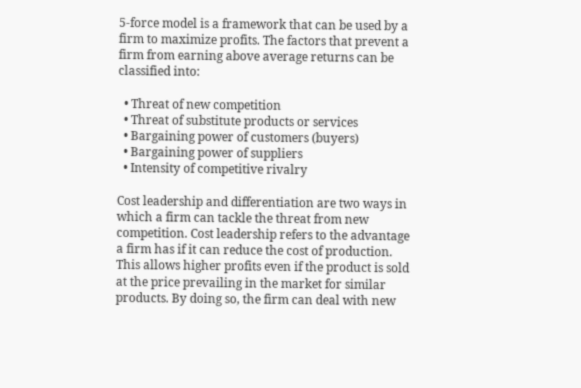5-force model is a framework that can be used by a firm to maximize profits. The factors that prevent a firm from earning above average returns can be classified into:

  • Threat of new competition
  • Threat of substitute products or services
  • Bargaining power of customers (buyers)
  • Bargaining power of suppliers
  • Intensity of competitive rivalry

Cost leadership and differentiation are two ways in which a firm can tackle the threat from new competition. Cost leadership refers to the advantage a firm has if it can reduce the cost of production. This allows higher profits even if the product is sold at the price prevailing in the market for similar products. By doing so, the firm can deal with new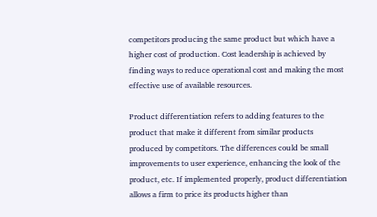competitors producing the same product but which have a higher cost of production. Cost leadership is achieved by finding ways to reduce operational cost and making the most effective use of available resources.

Product differentiation refers to adding features to the product that make it different from similar products produced by competitors. The differences could be small improvements to user experience, enhancing the look of the product, etc. If implemented properly, product differentiation allows a firm to price its products higher than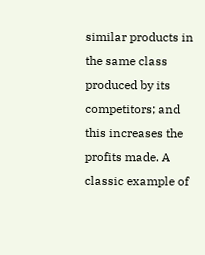similar products in the same class produced by its competitors; and this increases the profits made. A classic example of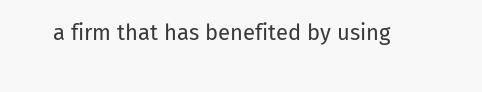a firm that has benefited by using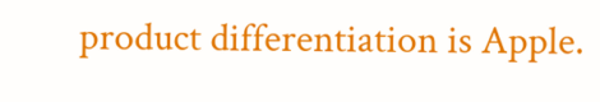product differentiation is Apple.